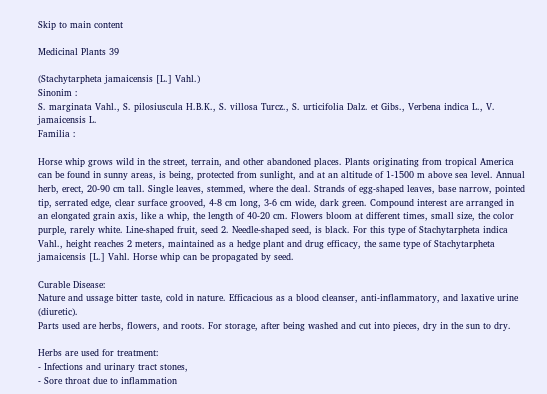Skip to main content

Medicinal Plants 39

(Stachytarpheta jamaicensis [L.] Vahl.)
Sinonim :
S. marginata Vahl., S. pilosiuscula H.B.K., S. villosa Turcz., S. urticifolia Dalz. et Gibs., Verbena indica L., V. jamaicensis L.
Familia :

Horse whip grows wild in the street, terrain, and other abandoned places. Plants originating from tropical America can be found in sunny areas, is being, protected from sunlight, and at an altitude of 1-1500 m above sea level. Annual herb, erect, 20-90 cm tall. Single leaves, stemmed, where the deal. Strands of egg-shaped leaves, base narrow, pointed tip, serrated edge, clear surface grooved, 4-8 cm long, 3-6 cm wide, dark green. Compound interest are arranged in an elongated grain axis, like a whip, the length of 40-20 cm. Flowers bloom at different times, small size, the color purple, rarely white. Line-shaped fruit, seed 2. Needle-shaped seed, is black. For this type of Stachytarpheta indica Vahl., height reaches 2 meters, maintained as a hedge plant and drug efficacy, the same type of Stachytarpheta jamaicensis [L.] Vahl. Horse whip can be propagated by seed.

Curable Disease:
Nature and ussage bitter taste, cold in nature. Efficacious as a blood cleanser, anti-inflammatory, and laxative urine (diuretic).
Parts used are herbs, flowers, and roots. For storage, after being washed and cut into pieces, dry in the sun to dry.

Herbs are used for treatment:
- Infections and urinary tract stones,
- Sore throat due to inflammation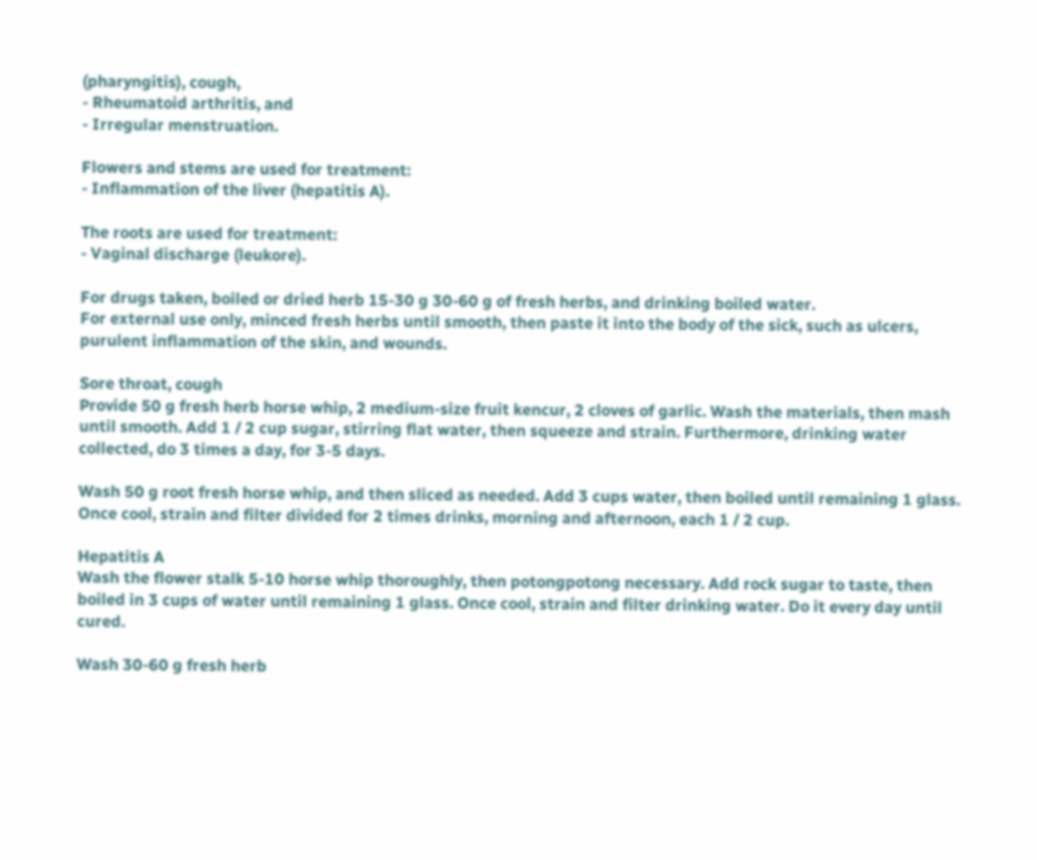(pharyngitis), cough,
- Rheumatoid arthritis, and
- Irregular menstruation.

Flowers and stems are used for treatment:
- Inflammation of the liver (hepatitis A).

The roots are used for treatment:
- Vaginal discharge (leukore).

For drugs taken, boiled or dried herb 15-30 g 30-60 g of fresh herbs, and drinking boiled water.
For external use only, minced fresh herbs until smooth, then paste it into the body of the sick, such as ulcers, purulent inflammation of the skin, and wounds.

Sore throat, cough
Provide 50 g fresh herb horse whip, 2 medium-size fruit kencur, 2 cloves of garlic. Wash the materials, then mash until smooth. Add 1 / 2 cup sugar, stirring flat water, then squeeze and strain. Furthermore, drinking water collected, do 3 times a day, for 3-5 days.

Wash 50 g root fresh horse whip, and then sliced as needed. Add 3 cups water, then boiled until remaining 1 glass. Once cool, strain and filter divided for 2 times drinks, morning and afternoon, each 1 / 2 cup.

Hepatitis A
Wash the flower stalk 5-10 horse whip thoroughly, then potongpotong necessary. Add rock sugar to taste, then boiled in 3 cups of water until remaining 1 glass. Once cool, strain and filter drinking water. Do it every day until cured.

Wash 30-60 g fresh herb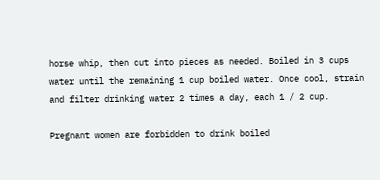horse whip, then cut into pieces as needed. Boiled in 3 cups water until the remaining 1 cup boiled water. Once cool, strain and filter drinking water 2 times a day, each 1 / 2 cup.

Pregnant women are forbidden to drink boiled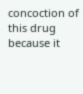concoction of this drug because it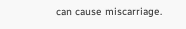can cause miscarriage.